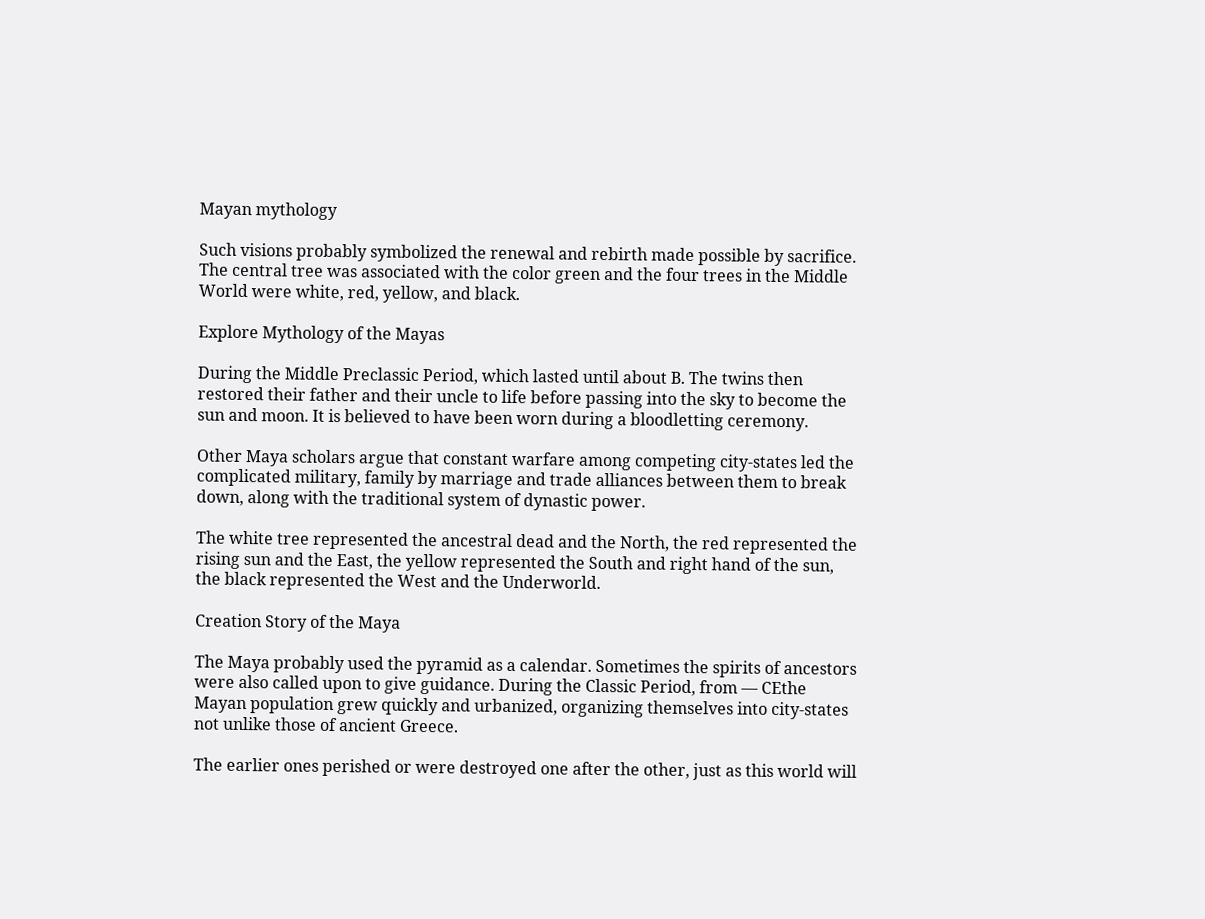Mayan mythology

Such visions probably symbolized the renewal and rebirth made possible by sacrifice. The central tree was associated with the color green and the four trees in the Middle World were white, red, yellow, and black.

Explore Mythology of the Mayas

During the Middle Preclassic Period, which lasted until about B. The twins then restored their father and their uncle to life before passing into the sky to become the sun and moon. It is believed to have been worn during a bloodletting ceremony.

Other Maya scholars argue that constant warfare among competing city-states led the complicated military, family by marriage and trade alliances between them to break down, along with the traditional system of dynastic power.

The white tree represented the ancestral dead and the North, the red represented the rising sun and the East, the yellow represented the South and right hand of the sun, the black represented the West and the Underworld.

Creation Story of the Maya

The Maya probably used the pyramid as a calendar. Sometimes the spirits of ancestors were also called upon to give guidance. During the Classic Period, from — CEthe Mayan population grew quickly and urbanized, organizing themselves into city-states not unlike those of ancient Greece.

The earlier ones perished or were destroyed one after the other, just as this world will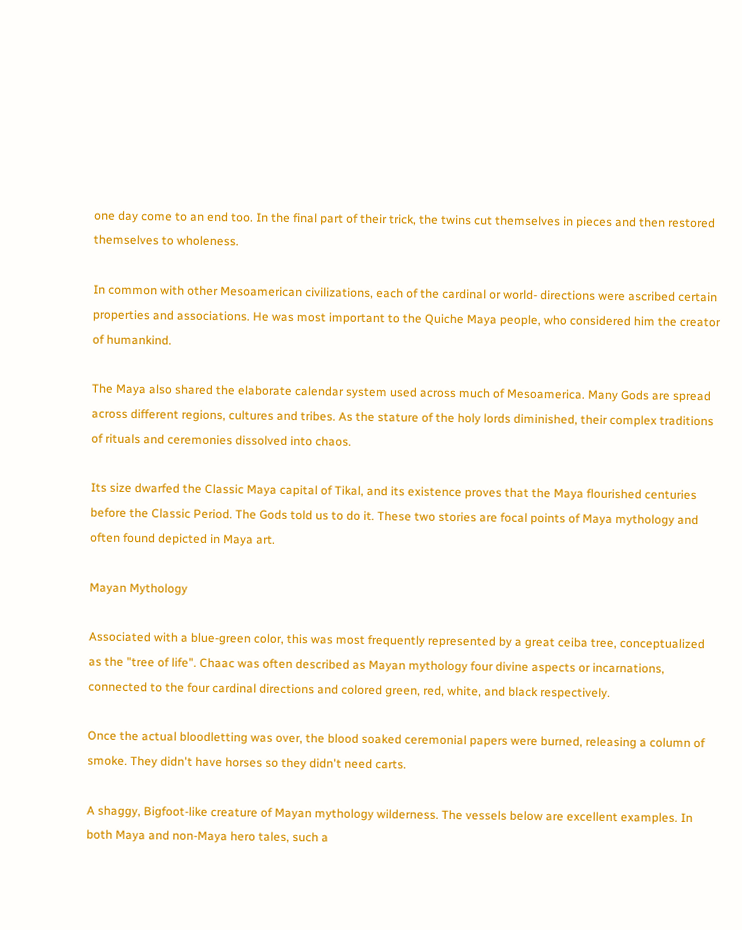one day come to an end too. In the final part of their trick, the twins cut themselves in pieces and then restored themselves to wholeness.

In common with other Mesoamerican civilizations, each of the cardinal or world- directions were ascribed certain properties and associations. He was most important to the Quiche Maya people, who considered him the creator of humankind.

The Maya also shared the elaborate calendar system used across much of Mesoamerica. Many Gods are spread across different regions, cultures and tribes. As the stature of the holy lords diminished, their complex traditions of rituals and ceremonies dissolved into chaos.

Its size dwarfed the Classic Maya capital of Tikal, and its existence proves that the Maya flourished centuries before the Classic Period. The Gods told us to do it. These two stories are focal points of Maya mythology and often found depicted in Maya art.

Mayan Mythology

Associated with a blue-green color, this was most frequently represented by a great ceiba tree, conceptualized as the "tree of life". Chaac was often described as Mayan mythology four divine aspects or incarnations, connected to the four cardinal directions and colored green, red, white, and black respectively.

Once the actual bloodletting was over, the blood soaked ceremonial papers were burned, releasing a column of smoke. They didn't have horses so they didn't need carts.

A shaggy, Bigfoot-like creature of Mayan mythology wilderness. The vessels below are excellent examples. In both Maya and non-Maya hero tales, such a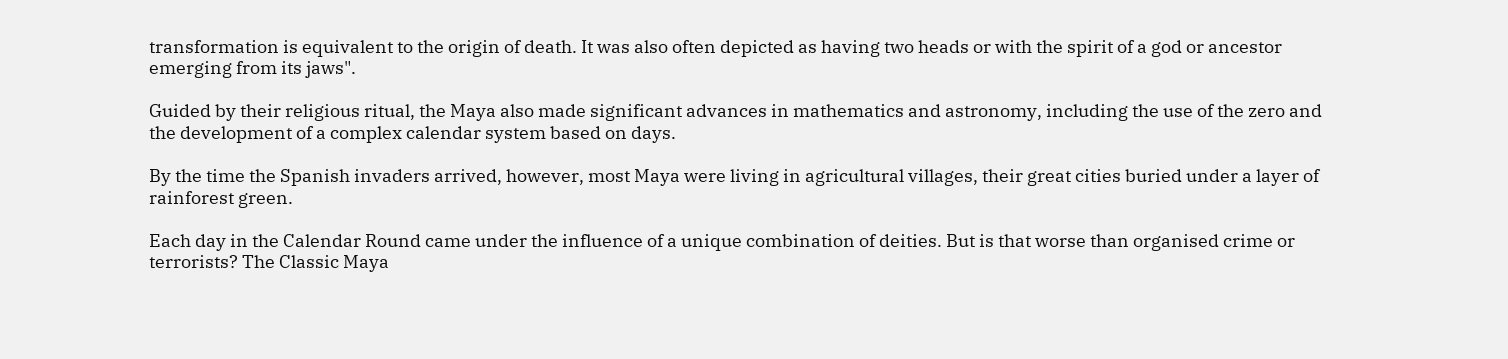transformation is equivalent to the origin of death. It was also often depicted as having two heads or with the spirit of a god or ancestor emerging from its jaws".

Guided by their religious ritual, the Maya also made significant advances in mathematics and astronomy, including the use of the zero and the development of a complex calendar system based on days.

By the time the Spanish invaders arrived, however, most Maya were living in agricultural villages, their great cities buried under a layer of rainforest green.

Each day in the Calendar Round came under the influence of a unique combination of deities. But is that worse than organised crime or terrorists? The Classic Maya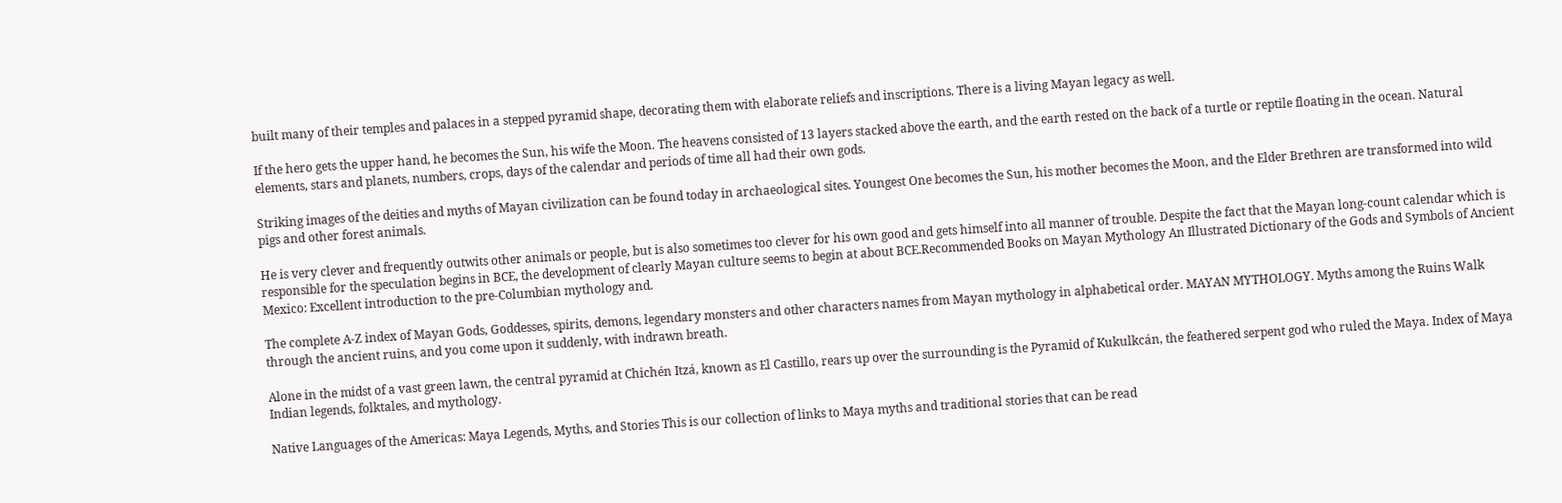built many of their temples and palaces in a stepped pyramid shape, decorating them with elaborate reliefs and inscriptions. There is a living Mayan legacy as well.

If the hero gets the upper hand, he becomes the Sun, his wife the Moon. The heavens consisted of 13 layers stacked above the earth, and the earth rested on the back of a turtle or reptile floating in the ocean. Natural elements, stars and planets, numbers, crops, days of the calendar and periods of time all had their own gods.

Striking images of the deities and myths of Mayan civilization can be found today in archaeological sites. Youngest One becomes the Sun, his mother becomes the Moon, and the Elder Brethren are transformed into wild pigs and other forest animals.

He is very clever and frequently outwits other animals or people, but is also sometimes too clever for his own good and gets himself into all manner of trouble. Despite the fact that the Mayan long-count calendar which is responsible for the speculation begins in BCE, the development of clearly Mayan culture seems to begin at about BCE.Recommended Books on Mayan Mythology An Illustrated Dictionary of the Gods and Symbols of Ancient Mexico: Excellent introduction to the pre-Columbian mythology and.

The complete A-Z index of Mayan Gods, Goddesses, spirits, demons, legendary monsters and other characters names from Mayan mythology in alphabetical order. MAYAN MYTHOLOGY. Myths among the Ruins Walk through the ancient ruins, and you come upon it suddenly, with indrawn breath.

Alone in the midst of a vast green lawn, the central pyramid at Chichén Itzá, known as El Castillo, rears up over the surrounding is the Pyramid of Kukulkcán, the feathered serpent god who ruled the Maya. Index of Maya Indian legends, folktales, and mythology.

Native Languages of the Americas: Maya Legends, Myths, and Stories This is our collection of links to Maya myths and traditional stories that can be read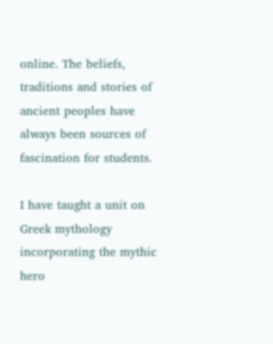online. The beliefs, traditions and stories of ancient peoples have always been sources of fascination for students.

I have taught a unit on Greek mythology incorporating the mythic hero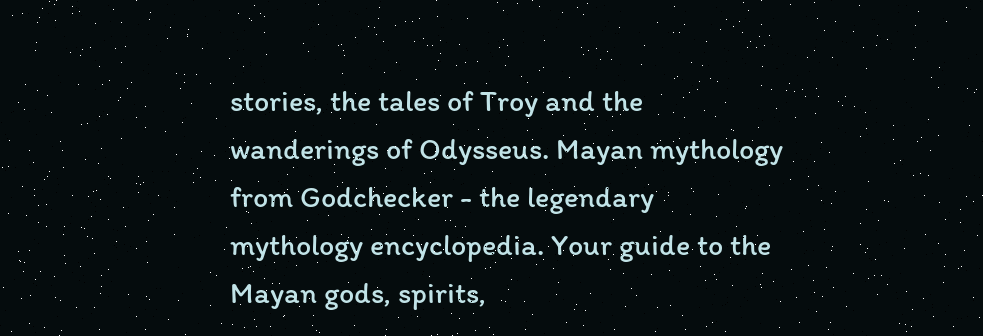stories, the tales of Troy and the wanderings of Odysseus. Mayan mythology from Godchecker - the legendary mythology encyclopedia. Your guide to the Mayan gods, spirits,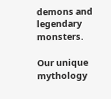demons and legendary monsters.

Our unique mythology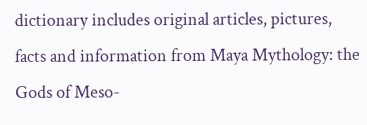dictionary includes original articles, pictures, facts and information from Maya Mythology: the Gods of Meso-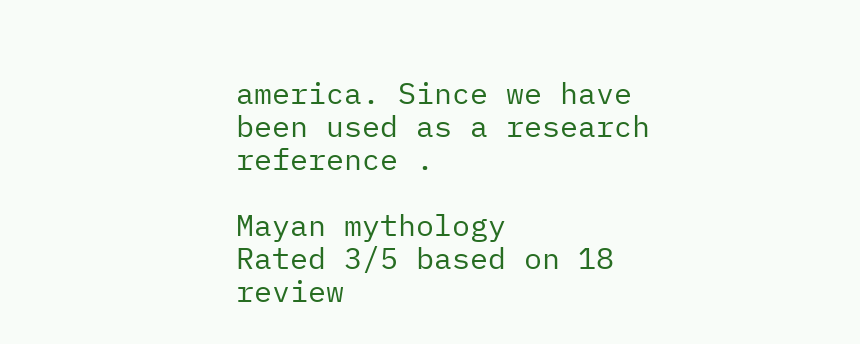america. Since we have been used as a research reference .

Mayan mythology
Rated 3/5 based on 18 review